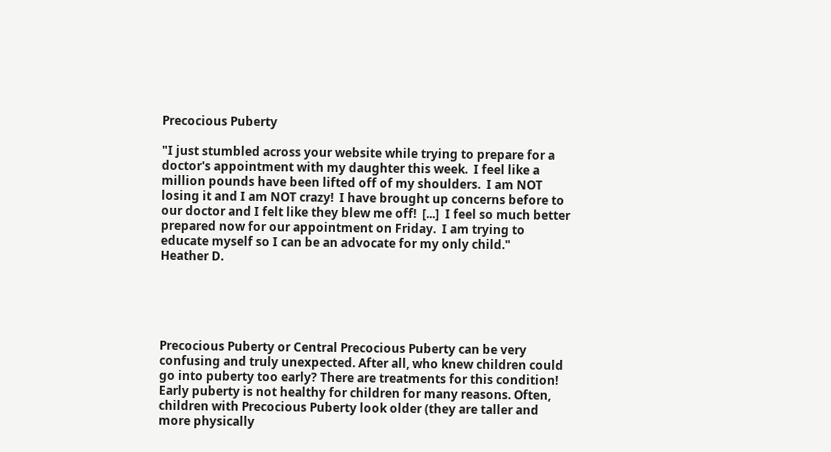Precocious Puberty

"I just stumbled across your website while trying to prepare for a doctor's appointment with my daughter this week.  I feel like a million pounds have been lifted off of my shoulders.  I am NOT losing it and I am NOT crazy!  I have brought up concerns before to our doctor and I felt like they blew me off!  [...]  I feel so much better prepared now for our appointment on Friday.  I am trying to educate myself so I can be an advocate for my only child."        Heather D.





Precocious Puberty or Central Precocious Puberty can be very confusing and truly unexpected. After all, who knew children could go into puberty too early? There are treatments for this condition! Early puberty is not healthy for children for many reasons. Often, children with Precocious Puberty look older (they are taller and more physically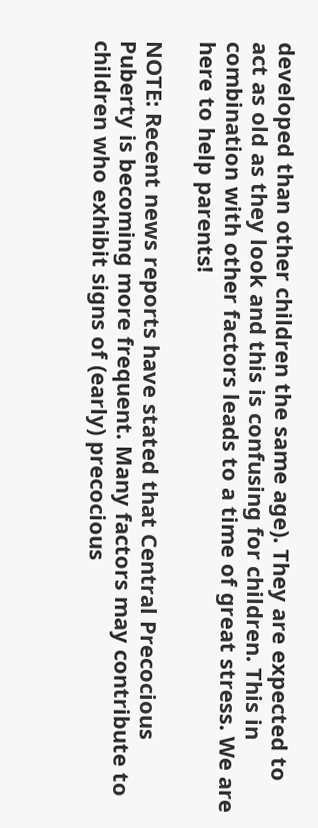developed than other children the same age). They are expected to act as old as they look and this is confusing for children. This in combination with other factors leads to a time of great stress. We are here to help parents!

NOTE: Recent news reports have stated that Central Precocious Puberty is becoming more frequent. Many factors may contribute to children who exhibit signs of (early) precocious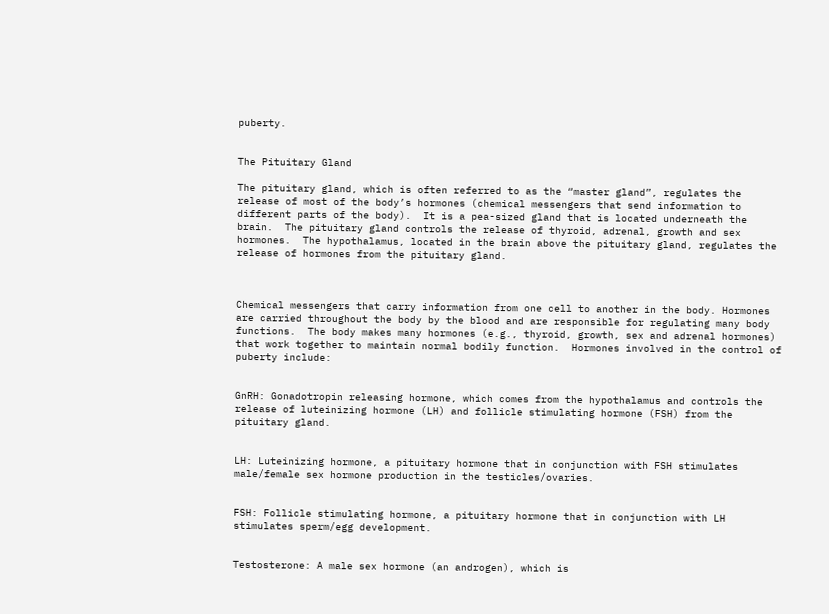puberty.


The Pituitary Gland

The pituitary gland, which is often referred to as the “master gland”, regulates the release of most of the body’s hormones (chemical messengers that send information to different parts of the body).  It is a pea-sized gland that is located underneath the brain.  The pituitary gland controls the release of thyroid, adrenal, growth and sex hormones.  The hypothalamus, located in the brain above the pituitary gland, regulates the release of hormones from the pituitary gland.



Chemical messengers that carry information from one cell to another in the body. Hormones are carried throughout the body by the blood and are responsible for regulating many body functions.  The body makes many hormones (e.g., thyroid, growth, sex and adrenal hormones) that work together to maintain normal bodily function.  Hormones involved in the control of puberty include:


GnRH: Gonadotropin releasing hormone, which comes from the hypothalamus and controls the release of luteinizing hormone (LH) and follicle stimulating hormone (FSH) from the pituitary gland.


LH: Luteinizing hormone, a pituitary hormone that in conjunction with FSH stimulates male/female sex hormone production in the testicles/ovaries.


FSH: Follicle stimulating hormone, a pituitary hormone that in conjunction with LH stimulates sperm/egg development.


Testosterone: A male sex hormone (an androgen), which is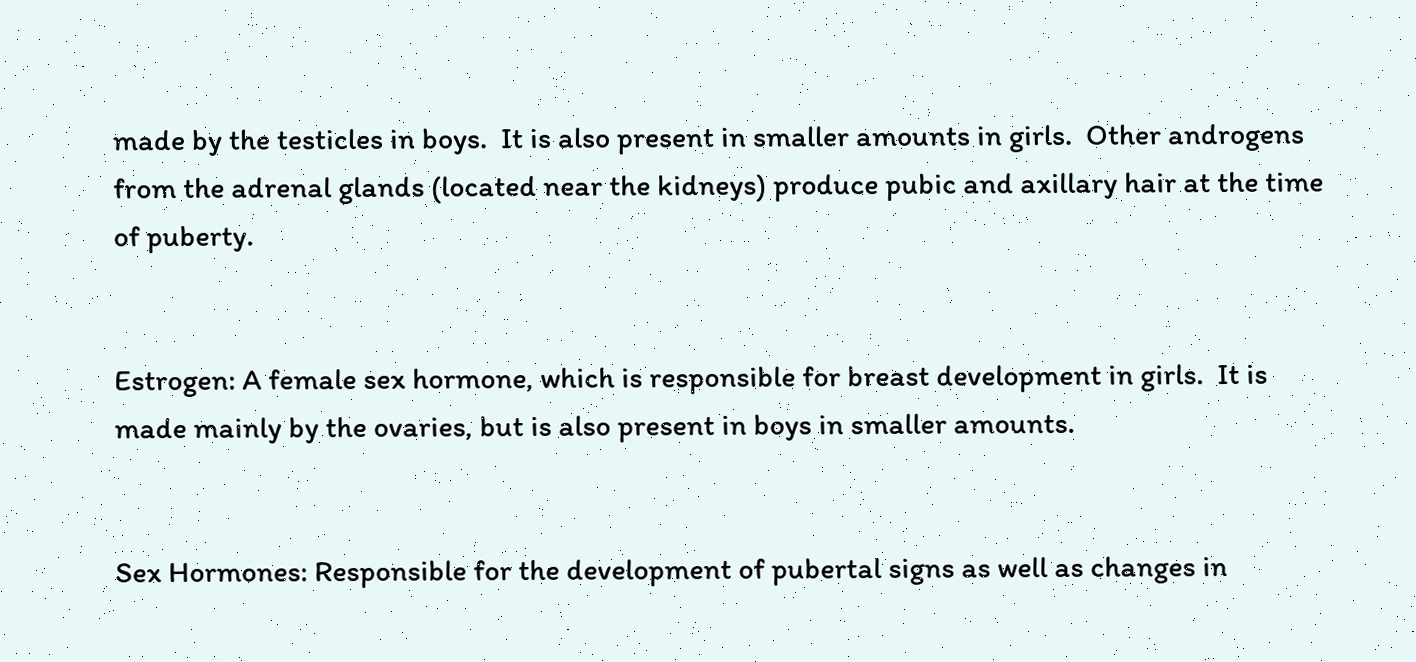made by the testicles in boys.  It is also present in smaller amounts in girls.  Other androgens from the adrenal glands (located near the kidneys) produce pubic and axillary hair at the time of puberty.


Estrogen: A female sex hormone, which is responsible for breast development in girls.  It is made mainly by the ovaries, but is also present in boys in smaller amounts.


Sex Hormones: Responsible for the development of pubertal signs as well as changes in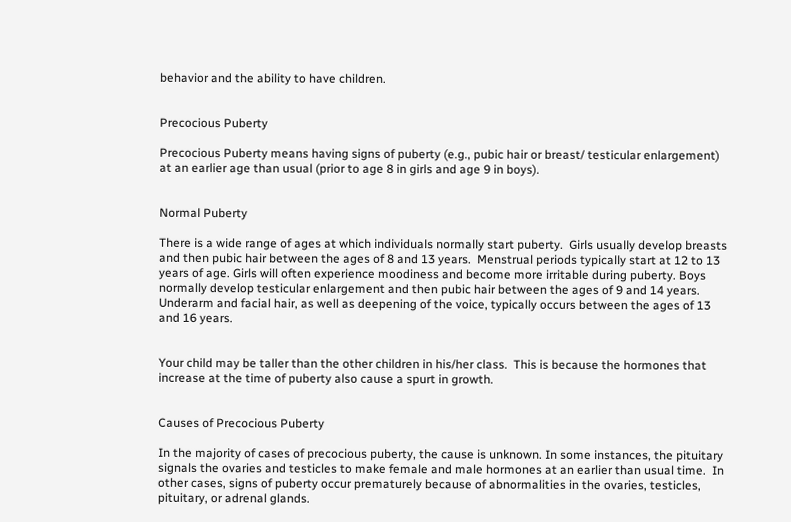behavior and the ability to have children.


Precocious Puberty

Precocious Puberty means having signs of puberty (e.g., pubic hair or breast/ testicular enlargement) at an earlier age than usual (prior to age 8 in girls and age 9 in boys).


Normal Puberty

There is a wide range of ages at which individuals normally start puberty.  Girls usually develop breasts and then pubic hair between the ages of 8 and 13 years.  Menstrual periods typically start at 12 to 13 years of age. Girls will often experience moodiness and become more irritable during puberty. Boys normally develop testicular enlargement and then pubic hair between the ages of 9 and 14 years.  Underarm and facial hair, as well as deepening of the voice, typically occurs between the ages of 13 and 16 years.


Your child may be taller than the other children in his/her class.  This is because the hormones that increase at the time of puberty also cause a spurt in growth.


Causes of Precocious Puberty

In the majority of cases of precocious puberty, the cause is unknown. In some instances, the pituitary signals the ovaries and testicles to make female and male hormones at an earlier than usual time.  In other cases, signs of puberty occur prematurely because of abnormalities in the ovaries, testicles, pituitary, or adrenal glands.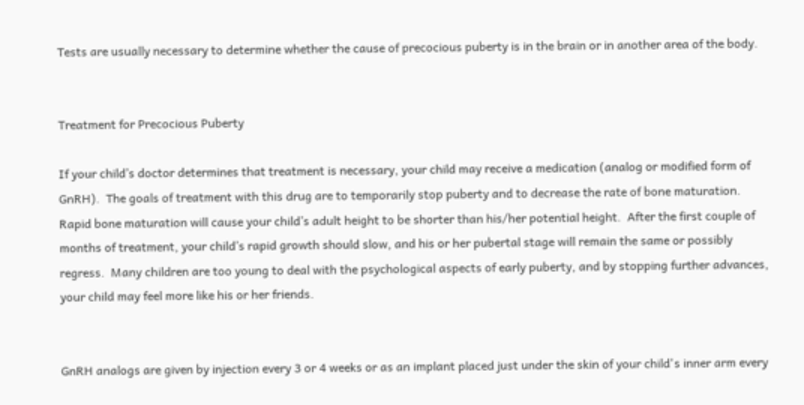Tests are usually necessary to determine whether the cause of precocious puberty is in the brain or in another area of the body.


Treatment for Precocious Puberty

If your child’s doctor determines that treatment is necessary, your child may receive a medication (analog or modified form of GnRH).  The goals of treatment with this drug are to temporarily stop puberty and to decrease the rate of bone maturation.  Rapid bone maturation will cause your child’s adult height to be shorter than his/her potential height.  After the first couple of months of treatment, your child’s rapid growth should slow, and his or her pubertal stage will remain the same or possibly regress.  Many children are too young to deal with the psychological aspects of early puberty, and by stopping further advances, your child may feel more like his or her friends.


GnRH analogs are given by injection every 3 or 4 weeks or as an implant placed just under the skin of your child's inner arm every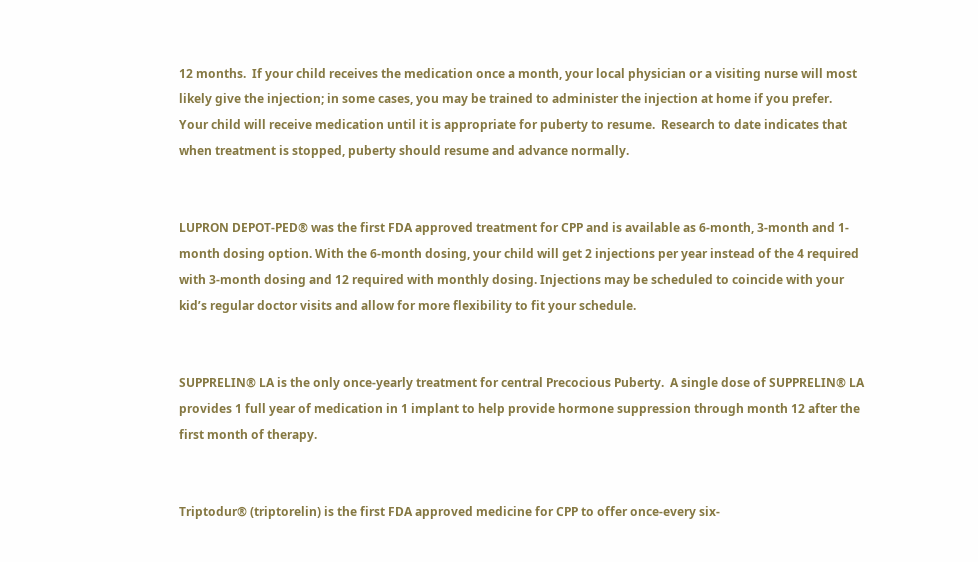12 months.  If your child receives the medication once a month, your local physician or a visiting nurse will most likely give the injection; in some cases, you may be trained to administer the injection at home if you prefer.  Your child will receive medication until it is appropriate for puberty to resume.  Research to date indicates that when treatment is stopped, puberty should resume and advance normally.


LUPRON DEPOT-PED® was the first FDA approved treatment for CPP and is available as 6-month, 3-month and 1-month dosing option. With the 6-month dosing, your child will get 2 injections per year instead of the 4 required with 3-month dosing and 12 required with monthly dosing. Injections may be scheduled to coincide with your kid’s regular doctor visits and allow for more flexibility to fit your schedule.


SUPPRELIN® LA is the only once-yearly treatment for central Precocious Puberty.  A single dose of SUPPRELIN® LA provides 1 full year of medication in 1 implant to help provide hormone suppression through month 12 after the first month of therapy.


Triptodur® (triptorelin) is the first FDA approved medicine for CPP to offer once-every six-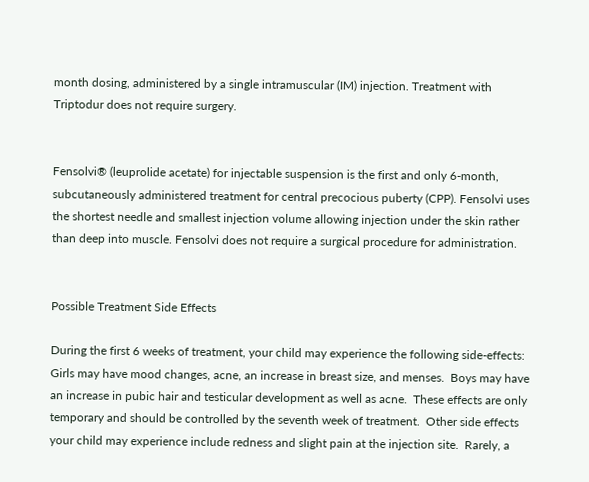month dosing, administered by a single intramuscular (IM) injection. Treatment with Triptodur does not require surgery.


Fensolvi® (leuprolide acetate) for injectable suspension is the first and only 6-month, subcutaneously administered treatment for central precocious puberty (CPP). Fensolvi uses the shortest needle and smallest injection volume allowing injection under the skin rather than deep into muscle. Fensolvi does not require a surgical procedure for administration.


Possible Treatment Side Effects

During the first 6 weeks of treatment, your child may experience the following side-effects: Girls may have mood changes, acne, an increase in breast size, and menses.  Boys may have an increase in pubic hair and testicular development as well as acne.  These effects are only temporary and should be controlled by the seventh week of treatment.  Other side effects your child may experience include redness and slight pain at the injection site.  Rarely, a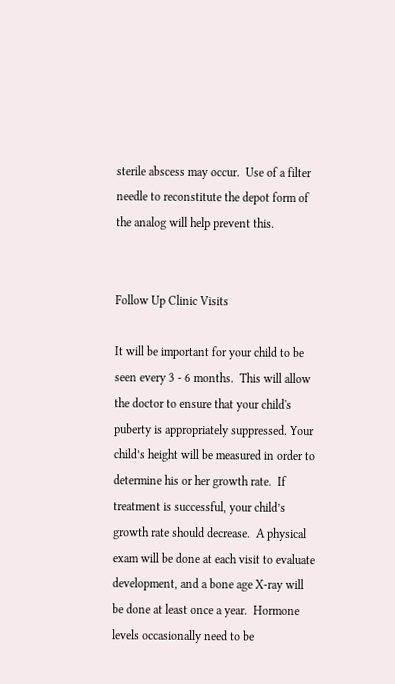sterile abscess may occur.  Use of a filter needle to reconstitute the depot form of the analog will help prevent this.


Follow Up Clinic Visits

It will be important for your child to be seen every 3 - 6 months.  This will allow the doctor to ensure that your child's puberty is appropriately suppressed. Your child’s height will be measured in order to determine his or her growth rate.  If treatment is successful, your child’s growth rate should decrease.  A physical exam will be done at each visit to evaluate development, and a bone age X-ray will be done at least once a year.  Hormone levels occasionally need to be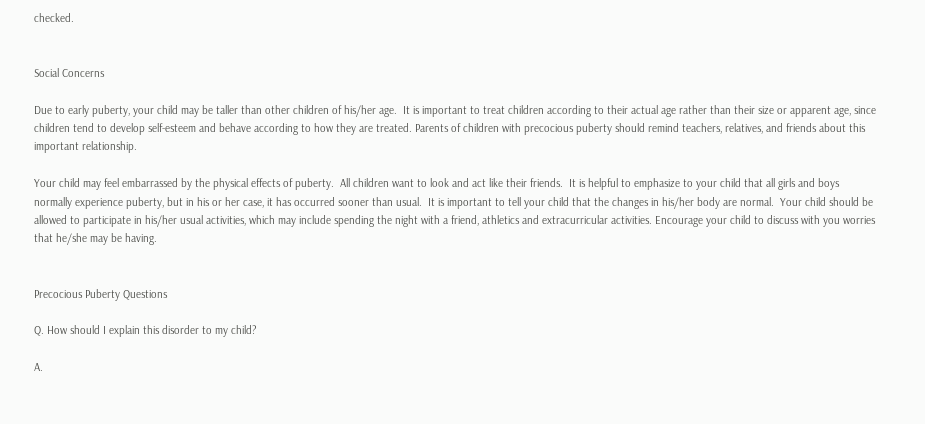checked.


Social Concerns

Due to early puberty, your child may be taller than other children of his/her age.  It is important to treat children according to their actual age rather than their size or apparent age, since children tend to develop self-esteem and behave according to how they are treated. Parents of children with precocious puberty should remind teachers, relatives, and friends about this important relationship.

Your child may feel embarrassed by the physical effects of puberty.  All children want to look and act like their friends.  It is helpful to emphasize to your child that all girls and boys normally experience puberty, but in his or her case, it has occurred sooner than usual.  It is important to tell your child that the changes in his/her body are normal.  Your child should be allowed to participate in his/her usual activities, which may include spending the night with a friend, athletics and extracurricular activities. Encourage your child to discuss with you worries that he/she may be having.


Precocious Puberty Questions

Q. How should I explain this disorder to my child?

A.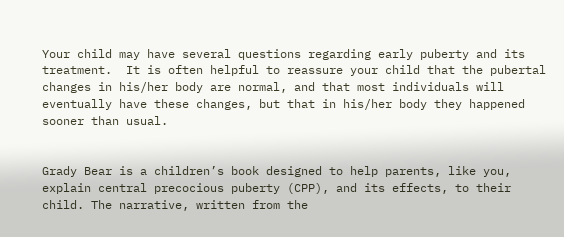Your child may have several questions regarding early puberty and its treatment.  It is often helpful to reassure your child that the pubertal changes in his/her body are normal, and that most individuals will eventually have these changes, but that in his/her body they happened sooner than usual.


Grady Bear is a children’s book designed to help parents, like you, explain central precocious puberty (CPP), and its effects, to their child. The narrative, written from the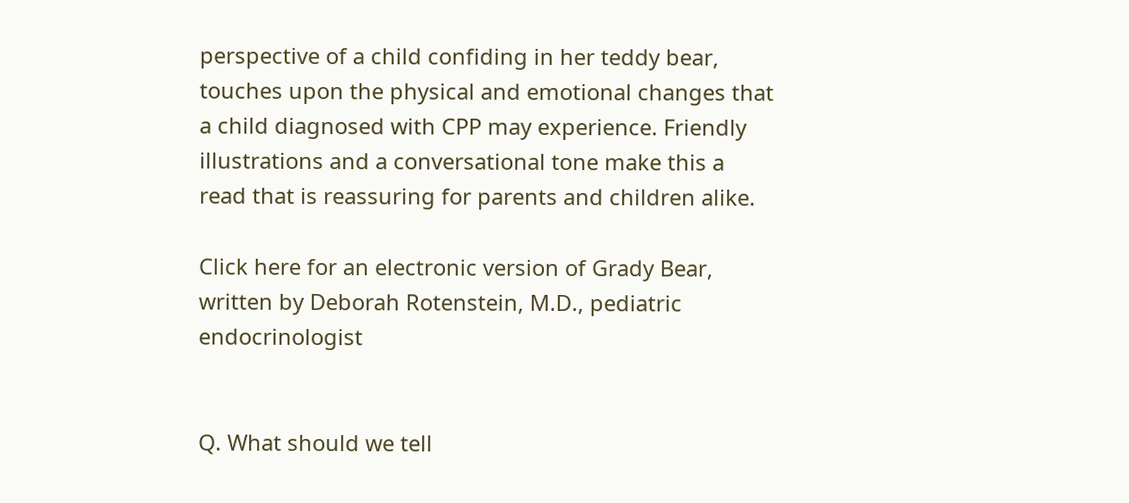perspective of a child confiding in her teddy bear, touches upon the physical and emotional changes that a child diagnosed with CPP may experience. Friendly illustrations and a conversational tone make this a read that is reassuring for parents and children alike.

Click here for an electronic version of Grady Bear, written by Deborah Rotenstein, M.D., pediatric endocrinologist


Q. What should we tell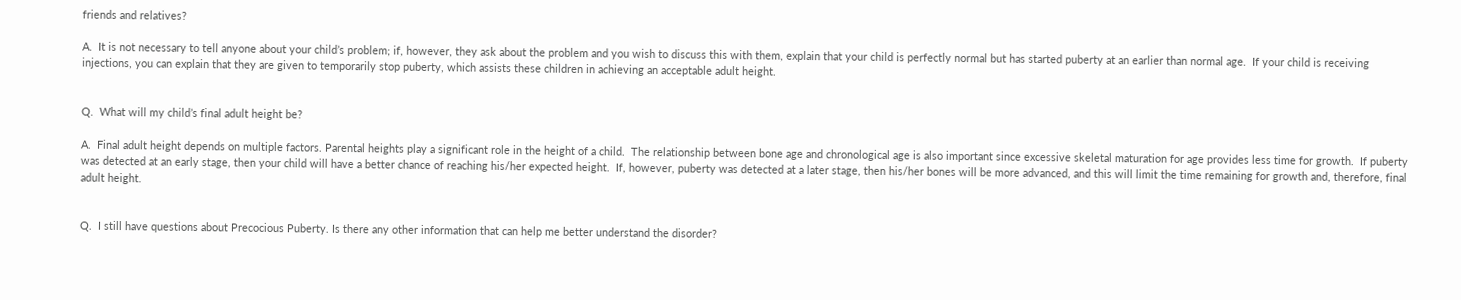friends and relatives?

A.  It is not necessary to tell anyone about your child’s problem; if, however, they ask about the problem and you wish to discuss this with them, explain that your child is perfectly normal but has started puberty at an earlier than normal age.  If your child is receiving injections, you can explain that they are given to temporarily stop puberty, which assists these children in achieving an acceptable adult height.


Q.  What will my child’s final adult height be?

A.  Final adult height depends on multiple factors. Parental heights play a significant role in the height of a child.  The relationship between bone age and chronological age is also important since excessive skeletal maturation for age provides less time for growth.  If puberty was detected at an early stage, then your child will have a better chance of reaching his/her expected height.  If, however, puberty was detected at a later stage, then his/her bones will be more advanced, and this will limit the time remaining for growth and, therefore, final adult height.


Q.  I still have questions about Precocious Puberty. Is there any other information that can help me better understand the disorder?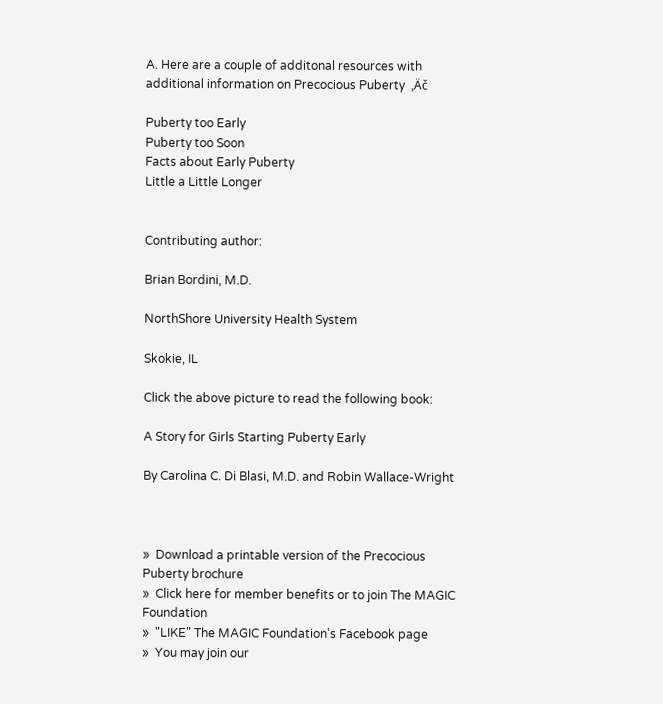A. Here are a couple of additonal resources with additional information on Precocious Puberty  ‚Äč

Puberty too Early
Puberty too Soon
Facts about Early Puberty
Little a Little Longer


Contributing author:

Brian Bordini, M.D.

NorthShore University Health System

Skokie, IL

Click the above picture to read the following book:

A Story for Girls Starting Puberty Early

By Carolina C. Di Blasi, M.D. and Robin Wallace-Wright



»  Download a printable version of the Precocious Puberty brochure
»  Click here for member benefits or to join The MAGIC Foundation
»  "LIKE" The MAGIC Foundation's Facebook page
»  You may join our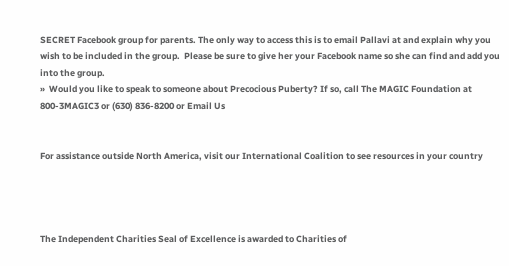SECRET Facebook group for parents. The only way to access this is to email Pallavi at and explain why you wish to be included in the group.  Please be sure to give her your Facebook name so she can find and add you into the group.
»  Would you like to speak to someone about Precocious Puberty? If so, call The MAGIC Foundation at 800-3MAGIC3 or (630) 836-8200 or Email Us


For assistance outside North America, visit our International Coalition to see resources in your country




The Independent Charities Seal of Excellence is awarded to Charities of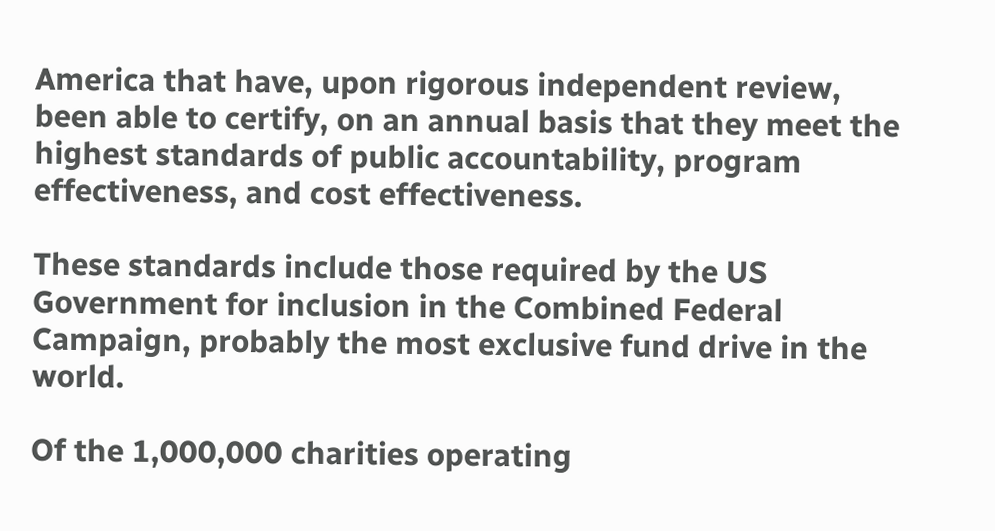America that have, upon rigorous independent review, been able to certify, on an annual basis that they meet the highest standards of public accountability, program effectiveness, and cost effectiveness.

These standards include those required by the US Government for inclusion in the Combined Federal Campaign, probably the most exclusive fund drive in the world.

Of the 1,000,000 charities operating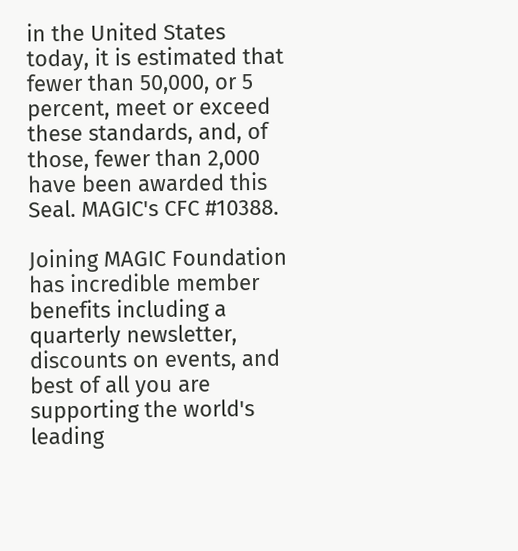in the United States today, it is estimated that fewer than 50,000, or 5 percent, meet or exceed these standards, and, of those, fewer than 2,000 have been awarded this Seal. MAGIC's CFC #10388.

Joining MAGIC Foundation has incredible member benefits including a quarterly newsletter, discounts on events, and best of all you are supporting the world's leading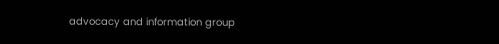advocacy and information group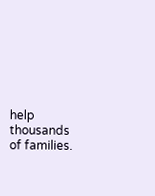help thousands of families.